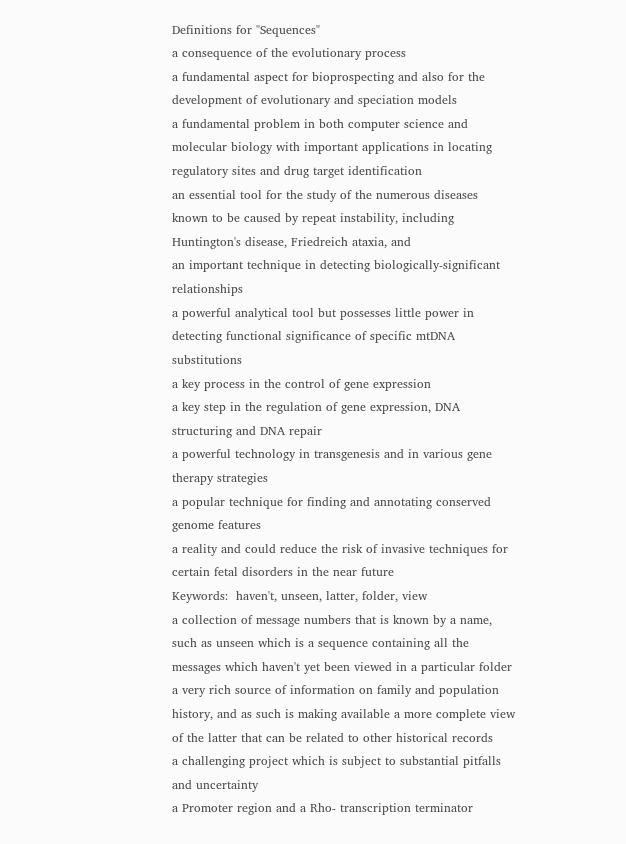Definitions for "Sequences"
a consequence of the evolutionary process
a fundamental aspect for bioprospecting and also for the development of evolutionary and speciation models
a fundamental problem in both computer science and molecular biology with important applications in locating regulatory sites and drug target identification
an essential tool for the study of the numerous diseases known to be caused by repeat instability, including Huntington's disease, Friedreich ataxia, and
an important technique in detecting biologically-significant relationships
a powerful analytical tool but possesses little power in detecting functional significance of specific mtDNA substitutions
a key process in the control of gene expression
a key step in the regulation of gene expression, DNA structuring and DNA repair
a powerful technology in transgenesis and in various gene therapy strategies
a popular technique for finding and annotating conserved genome features
a reality and could reduce the risk of invasive techniques for certain fetal disorders in the near future
Keywords:  haven't, unseen, latter, folder, view
a collection of message numbers that is known by a name, such as unseen which is a sequence containing all the messages which haven't yet been viewed in a particular folder
a very rich source of information on family and population history, and as such is making available a more complete view of the latter that can be related to other historical records
a challenging project which is subject to substantial pitfalls and uncertainty
a Promoter region and a Rho- transcription terminator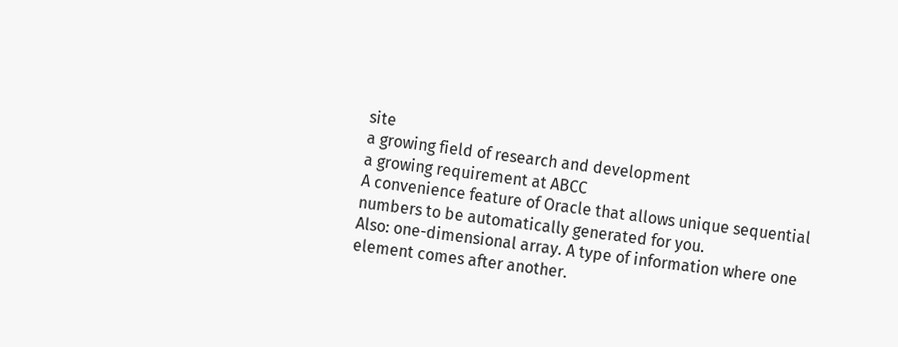site
a growing field of research and development
a growing requirement at ABCC
A convenience feature of Oracle that allows unique sequential numbers to be automatically generated for you.
Also: one-dimensional array. A type of information where one element comes after another.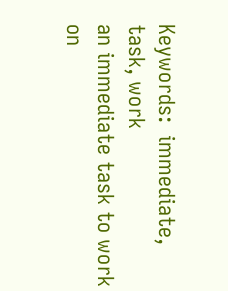Keywords:  immediate, task, work
an immediate task to work on